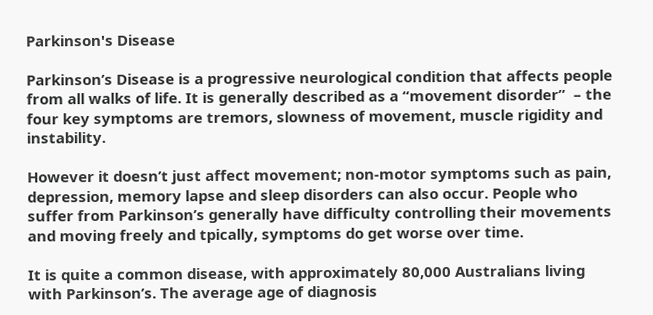Parkinson's Disease

Parkinson’s Disease is a progressive neurological condition that affects people from all walks of life. It is generally described as a “movement disorder”  – the four key symptoms are tremors, slowness of movement, muscle rigidity and instability.

However it doesn’t just affect movement; non-motor symptoms such as pain, depression, memory lapse and sleep disorders can also occur. People who suffer from Parkinson’s generally have difficulty controlling their movements and moving freely and tpically, symptoms do get worse over time.

It is quite a common disease, with approximately 80,000 Australians living with Parkinson’s. The average age of diagnosis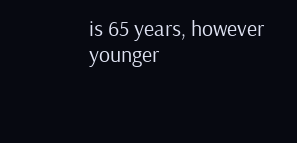is 65 years, however younger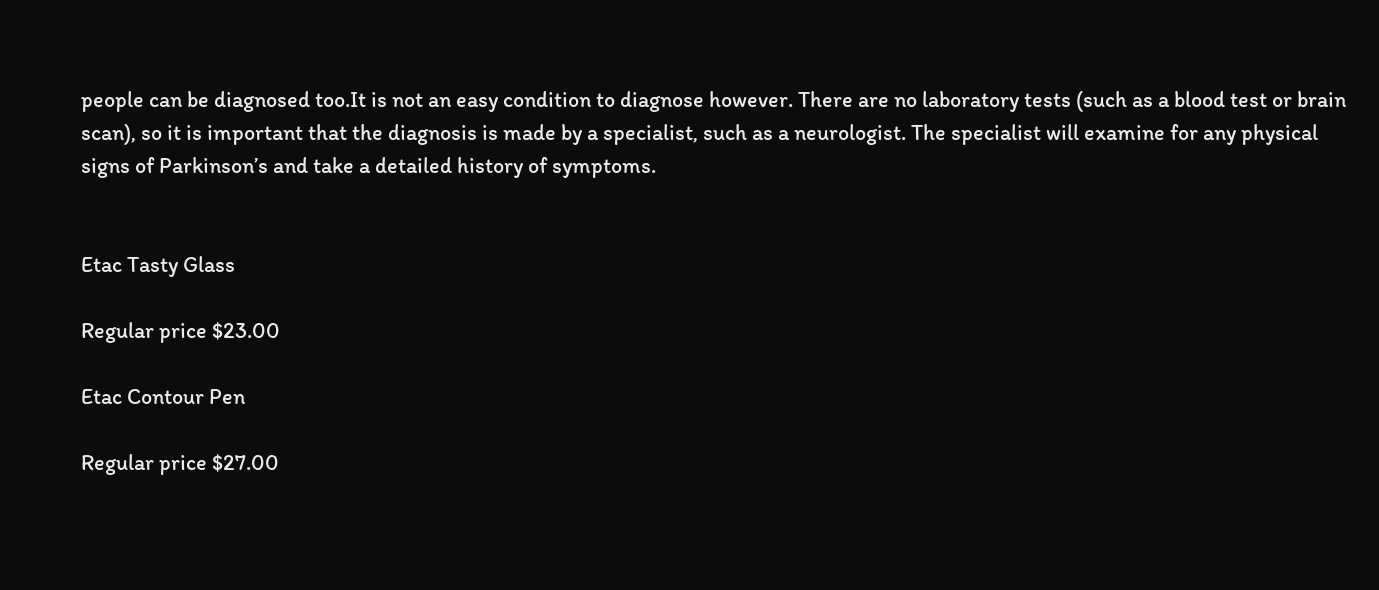people can be diagnosed too.It is not an easy condition to diagnose however. There are no laboratory tests (such as a blood test or brain scan), so it is important that the diagnosis is made by a specialist, such as a neurologist. The specialist will examine for any physical signs of Parkinson’s and take a detailed history of symptoms.


Etac Tasty Glass

Regular price $23.00

Etac Contour Pen

Regular price $27.00